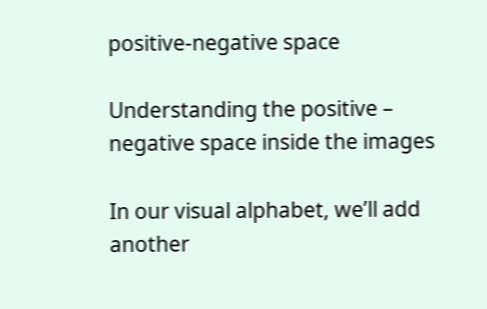positive-negative space

Understanding the positive – negative space inside the images

In our visual alphabet, we’ll add another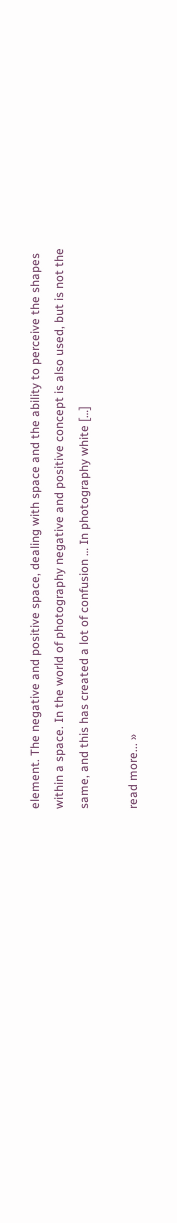element. The negative and positive space, dealing with space and the ability to perceive the shapes within a space. In the world of photography negative and positive concept is also used, but is not the same, and this has created a lot of confusion … In photography white […]

read more... »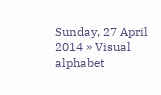Sunday, 27 April 2014 » Visual alphabet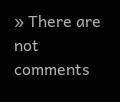» There are not comments